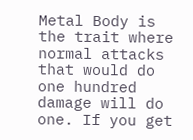Metal Body is the trait where normal attacks that would do one hundred damage will do one. If you get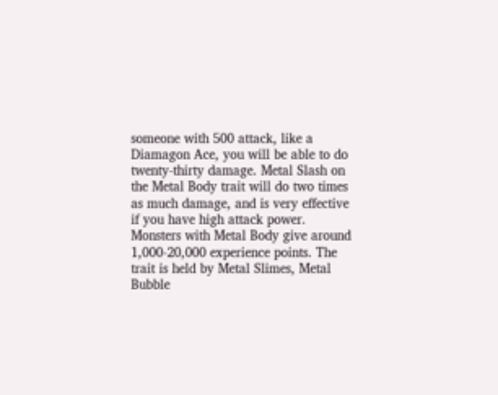someone with 500 attack, like a Diamagon Ace, you will be able to do twenty-thirty damage. Metal Slash on the Metal Body trait will do two times as much damage, and is very effective if you have high attack power. Monsters with Metal Body give around 1,000-20,000 experience points. The trait is held by Metal Slimes, Metal Bubble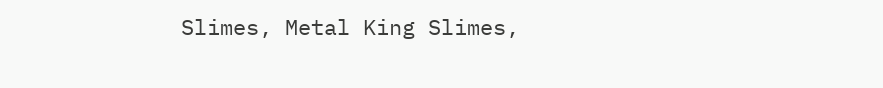Slimes, Metal King Slimes,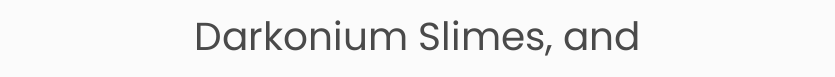Darkonium Slimes, and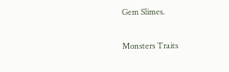Gem Slimes.

Monsters Traits